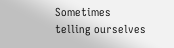Sometimes telling ourselves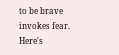to be brave invokes fear. Here's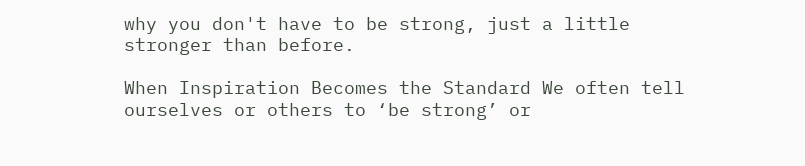why you don't have to be strong, just a little stronger than before.

When Inspiration Becomes the Standard We often tell ourselves or others to ‘be strong’ or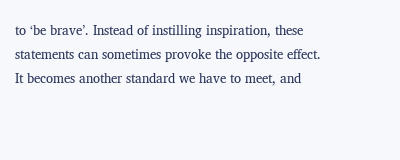to ‘be brave’. Instead of instilling inspiration, these statements can sometimes provoke the opposite effect. It becomes another standard we have to meet, and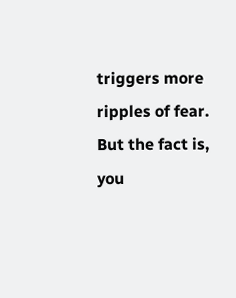triggers more ripples of fear. But the fact is, you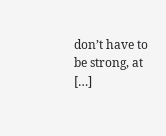don’t have to be strong, at […]